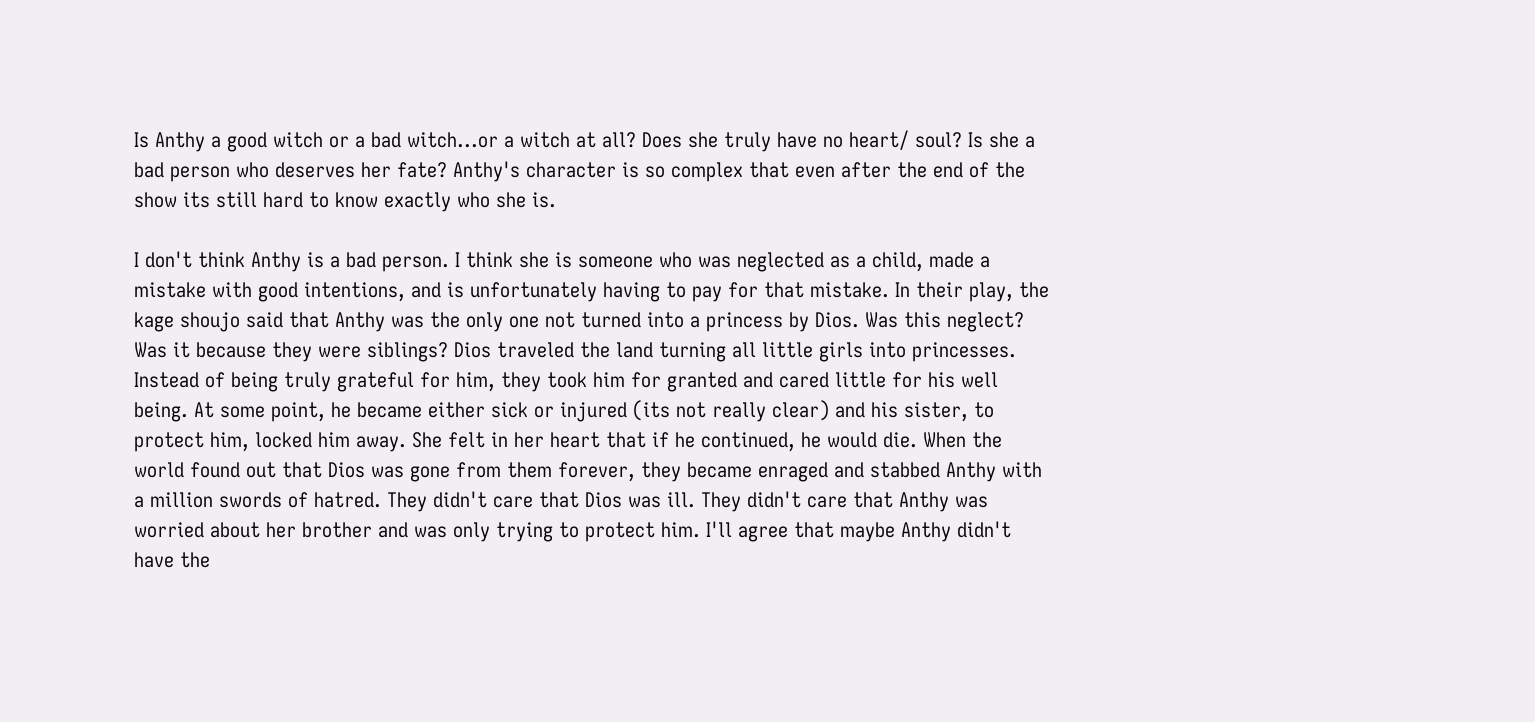Is Anthy a good witch or a bad witch...or a witch at all? Does she truly have no heart/ soul? Is she a bad person who deserves her fate? Anthy's character is so complex that even after the end of the show its still hard to know exactly who she is.

I don't think Anthy is a bad person. I think she is someone who was neglected as a child, made a mistake with good intentions, and is unfortunately having to pay for that mistake. In their play, the kage shoujo said that Anthy was the only one not turned into a princess by Dios. Was this neglect? Was it because they were siblings? Dios traveled the land turning all little girls into princesses. Instead of being truly grateful for him, they took him for granted and cared little for his well being. At some point, he became either sick or injured (its not really clear) and his sister, to protect him, locked him away. She felt in her heart that if he continued, he would die. When the world found out that Dios was gone from them forever, they became enraged and stabbed Anthy with a million swords of hatred. They didn't care that Dios was ill. They didn't care that Anthy was worried about her brother and was only trying to protect him. I'll agree that maybe Anthy didn't have the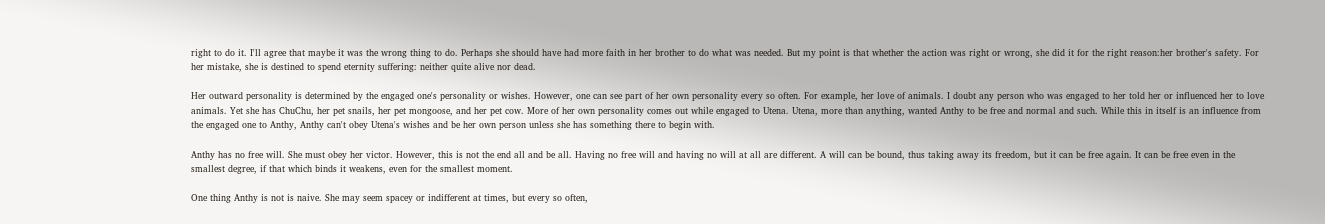right to do it. I'll agree that maybe it was the wrong thing to do. Perhaps she should have had more faith in her brother to do what was needed. But my point is that whether the action was right or wrong, she did it for the right reason:her brother's safety. For her mistake, she is destined to spend eternity suffering: neither quite alive nor dead.

Her outward personality is determined by the engaged one's personality or wishes. However, one can see part of her own personality every so often. For example, her love of animals. I doubt any person who was engaged to her told her or influenced her to love animals. Yet she has ChuChu, her pet snails, her pet mongoose, and her pet cow. More of her own personality comes out while engaged to Utena. Utena, more than anything, wanted Anthy to be free and normal and such. While this in itself is an influence from the engaged one to Anthy, Anthy can't obey Utena's wishes and be her own person unless she has something there to begin with.

Anthy has no free will. She must obey her victor. However, this is not the end all and be all. Having no free will and having no will at all are different. A will can be bound, thus taking away its freedom, but it can be free again. It can be free even in the smallest degree, if that which binds it weakens, even for the smallest moment.

One thing Anthy is not is naive. She may seem spacey or indifferent at times, but every so often,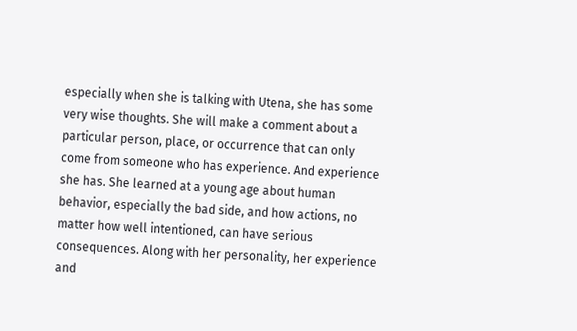especially when she is talking with Utena, she has some very wise thoughts. She will make a comment about a particular person, place, or occurrence that can only come from someone who has experience. And experience she has. She learned at a young age about human behavior, especially the bad side, and how actions, no matter how well intentioned, can have serious consequences. Along with her personality, her experience and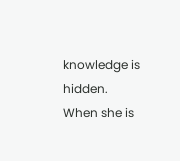knowledge is hidden. When she is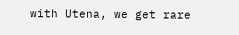with Utena, we get rare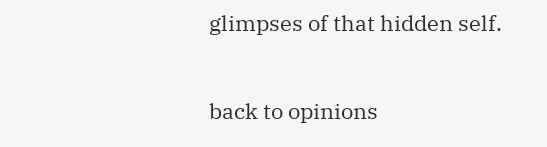glimpses of that hidden self.

back to opinions